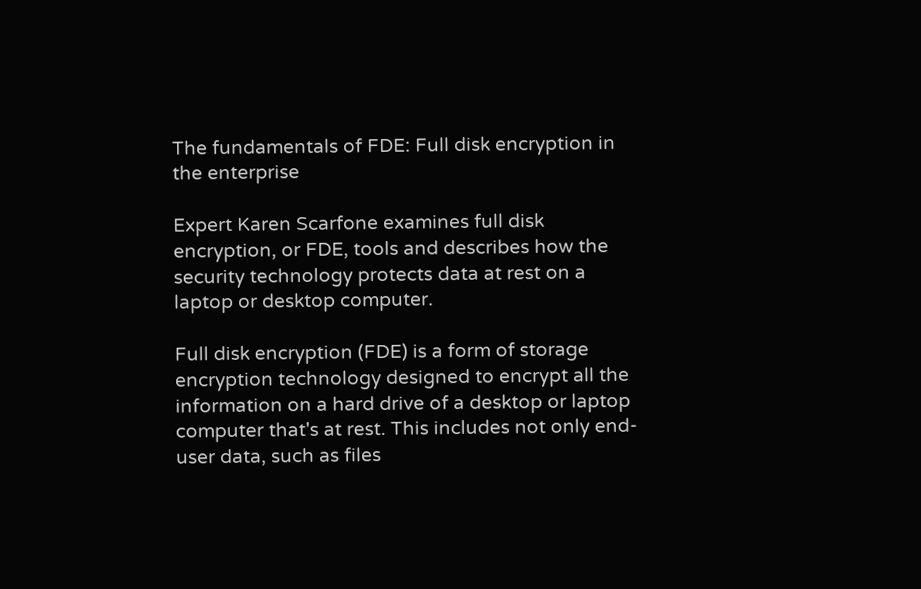The fundamentals of FDE: Full disk encryption in the enterprise

Expert Karen Scarfone examines full disk encryption, or FDE, tools and describes how the security technology protects data at rest on a laptop or desktop computer.

Full disk encryption (FDE) is a form of storage encryption technology designed to encrypt all the information on a hard drive of a desktop or laptop computer that's at rest. This includes not only end-user data, such as files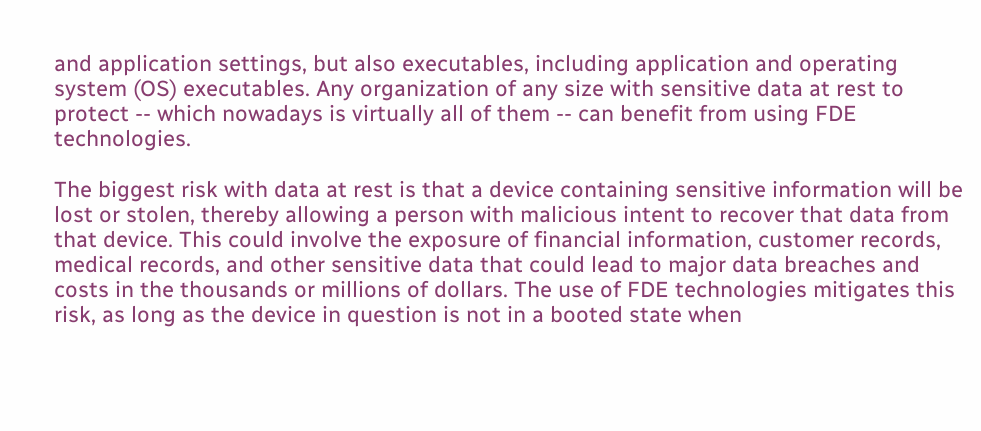and application settings, but also executables, including application and operating system (OS) executables. Any organization of any size with sensitive data at rest to protect -- which nowadays is virtually all of them -- can benefit from using FDE technologies.

The biggest risk with data at rest is that a device containing sensitive information will be lost or stolen, thereby allowing a person with malicious intent to recover that data from that device. This could involve the exposure of financial information, customer records, medical records, and other sensitive data that could lead to major data breaches and costs in the thousands or millions of dollars. The use of FDE technologies mitigates this risk, as long as the device in question is not in a booted state when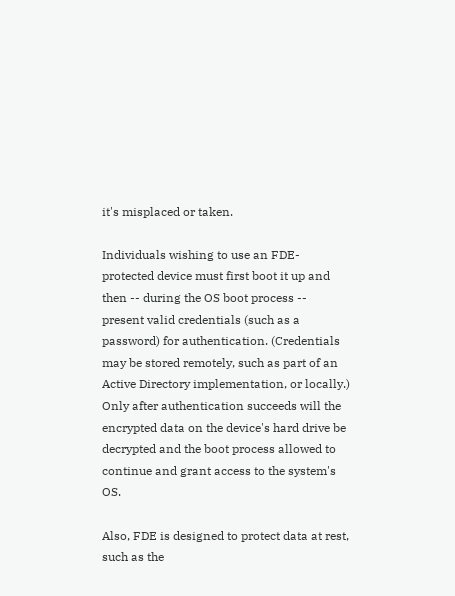it's misplaced or taken.

Individuals wishing to use an FDE-protected device must first boot it up and then -- during the OS boot process -- present valid credentials (such as a password) for authentication. (Credentials may be stored remotely, such as part of an Active Directory implementation, or locally.) Only after authentication succeeds will the encrypted data on the device's hard drive be decrypted and the boot process allowed to continue and grant access to the system's OS.

Also, FDE is designed to protect data at rest, such as the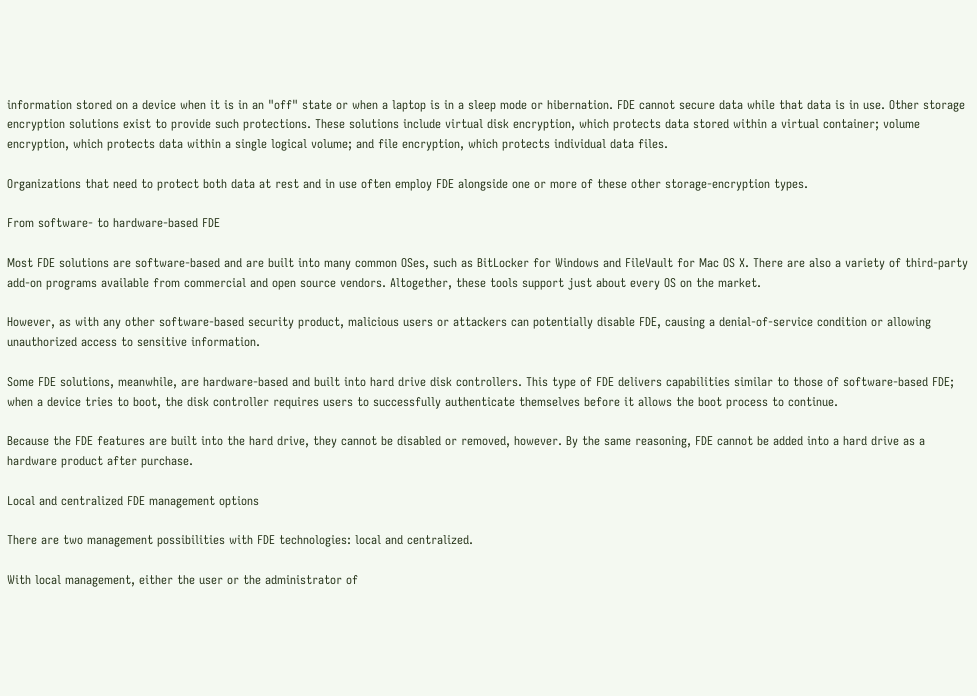information stored on a device when it is in an "off" state or when a laptop is in a sleep mode or hibernation. FDE cannot secure data while that data is in use. Other storage encryption solutions exist to provide such protections. These solutions include virtual disk encryption, which protects data stored within a virtual container; volume encryption, which protects data within a single logical volume; and file encryption, which protects individual data files.

Organizations that need to protect both data at rest and in use often employ FDE alongside one or more of these other storage-encryption types.

From software- to hardware-based FDE

Most FDE solutions are software-based and are built into many common OSes, such as BitLocker for Windows and FileVault for Mac OS X. There are also a variety of third-party add-on programs available from commercial and open source vendors. Altogether, these tools support just about every OS on the market.

However, as with any other software-based security product, malicious users or attackers can potentially disable FDE, causing a denial-of-service condition or allowing unauthorized access to sensitive information.

Some FDE solutions, meanwhile, are hardware-based and built into hard drive disk controllers. This type of FDE delivers capabilities similar to those of software-based FDE; when a device tries to boot, the disk controller requires users to successfully authenticate themselves before it allows the boot process to continue.

Because the FDE features are built into the hard drive, they cannot be disabled or removed, however. By the same reasoning, FDE cannot be added into a hard drive as a hardware product after purchase.

Local and centralized FDE management options

There are two management possibilities with FDE technologies: local and centralized.

With local management, either the user or the administrator of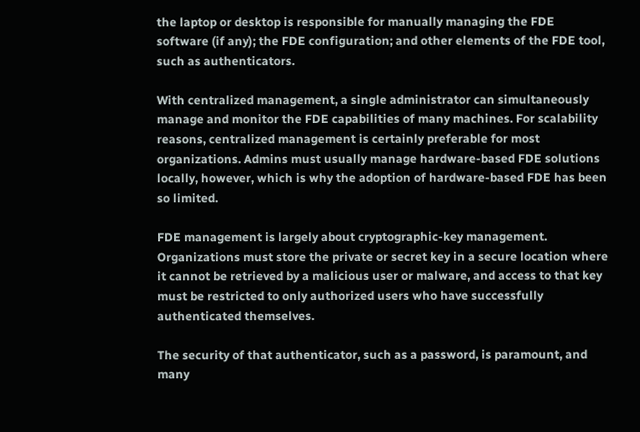the laptop or desktop is responsible for manually managing the FDE software (if any); the FDE configuration; and other elements of the FDE tool, such as authenticators.

With centralized management, a single administrator can simultaneously manage and monitor the FDE capabilities of many machines. For scalability reasons, centralized management is certainly preferable for most organizations. Admins must usually manage hardware-based FDE solutions locally, however, which is why the adoption of hardware-based FDE has been so limited.

FDE management is largely about cryptographic-key management. Organizations must store the private or secret key in a secure location where it cannot be retrieved by a malicious user or malware, and access to that key must be restricted to only authorized users who have successfully authenticated themselves.

The security of that authenticator, such as a password, is paramount, and many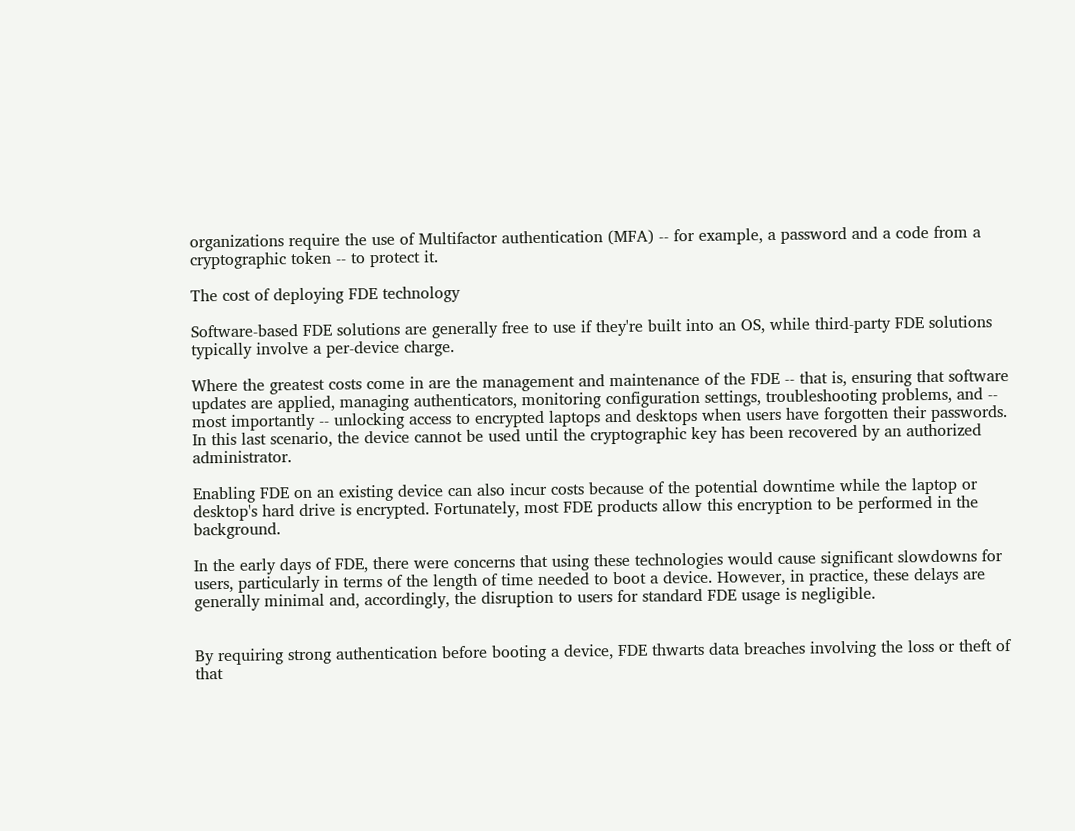organizations require the use of Multifactor authentication (MFA) -- for example, a password and a code from a cryptographic token -- to protect it.

The cost of deploying FDE technology

Software-based FDE solutions are generally free to use if they're built into an OS, while third-party FDE solutions typically involve a per-device charge.

Where the greatest costs come in are the management and maintenance of the FDE -- that is, ensuring that software updates are applied, managing authenticators, monitoring configuration settings, troubleshooting problems, and -- most importantly -- unlocking access to encrypted laptops and desktops when users have forgotten their passwords. In this last scenario, the device cannot be used until the cryptographic key has been recovered by an authorized administrator.

Enabling FDE on an existing device can also incur costs because of the potential downtime while the laptop or desktop's hard drive is encrypted. Fortunately, most FDE products allow this encryption to be performed in the background.

In the early days of FDE, there were concerns that using these technologies would cause significant slowdowns for users, particularly in terms of the length of time needed to boot a device. However, in practice, these delays are generally minimal and, accordingly, the disruption to users for standard FDE usage is negligible.


By requiring strong authentication before booting a device, FDE thwarts data breaches involving the loss or theft of that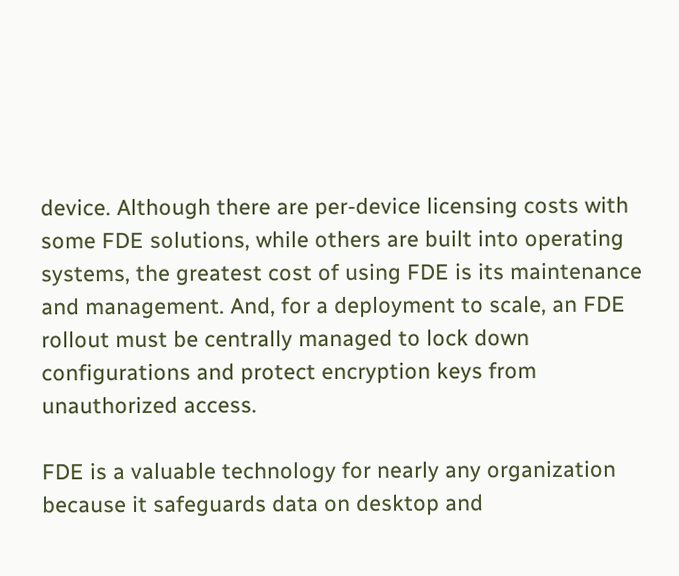device. Although there are per-device licensing costs with some FDE solutions, while others are built into operating systems, the greatest cost of using FDE is its maintenance and management. And, for a deployment to scale, an FDE rollout must be centrally managed to lock down configurations and protect encryption keys from unauthorized access.

FDE is a valuable technology for nearly any organization because it safeguards data on desktop and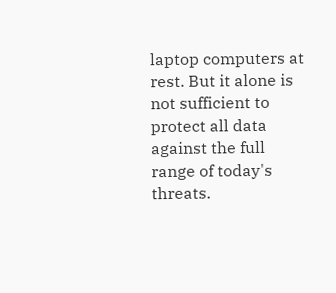laptop computers at rest. But it alone is not sufficient to protect all data against the full range of today's threats.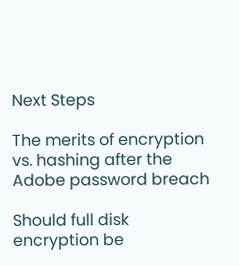Next Steps

The merits of encryption vs. hashing after the Adobe password breach

Should full disk encryption be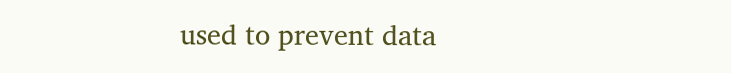used to prevent data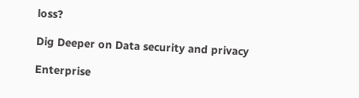loss?

Dig Deeper on Data security and privacy

Enterprise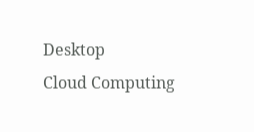Desktop
Cloud Computing